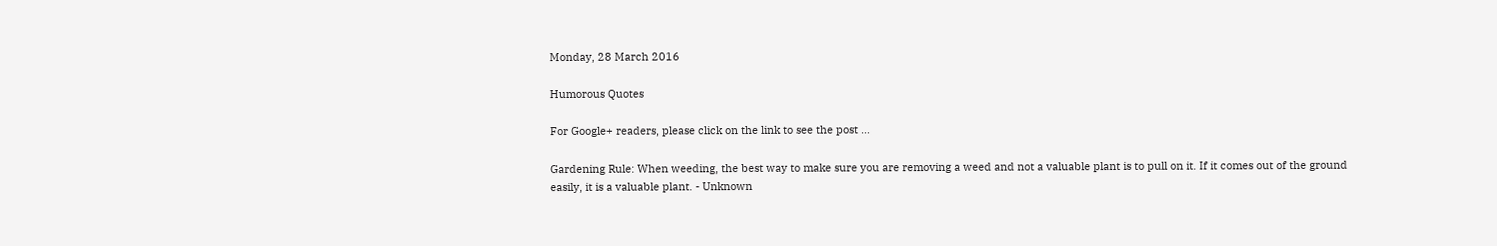Monday, 28 March 2016

Humorous Quotes

For Google+ readers, please click on the link to see the post …

Gardening Rule: When weeding, the best way to make sure you are removing a weed and not a valuable plant is to pull on it. If it comes out of the ground easily, it is a valuable plant. - Unknown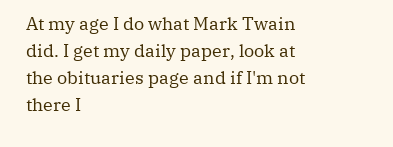At my age I do what Mark Twain did. I get my daily paper, look at the obituaries page and if I'm not there I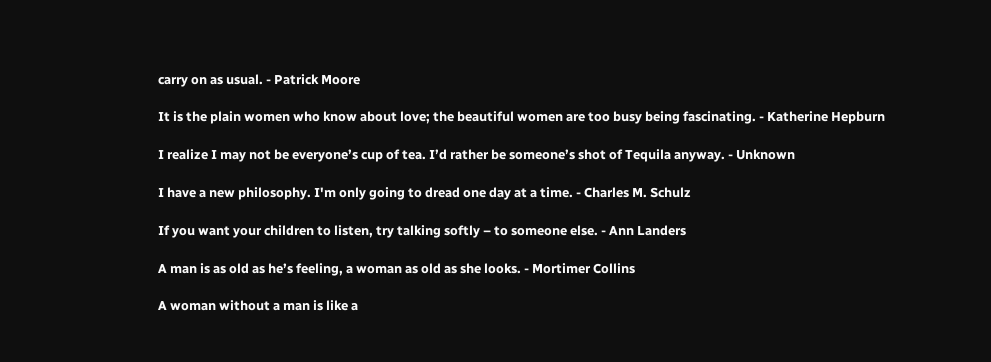carry on as usual. - Patrick Moore

It is the plain women who know about love; the beautiful women are too busy being fascinating. - Katherine Hepburn

I realize I may not be everyone’s cup of tea. I’d rather be someone’s shot of Tequila anyway. - Unknown

I have a new philosophy. I'm only going to dread one day at a time. - Charles M. Schulz

If you want your children to listen, try talking softly – to someone else. - Ann Landers

A man is as old as he’s feeling, a woman as old as she looks. - Mortimer Collins

A woman without a man is like a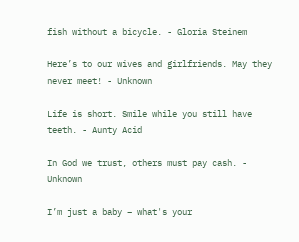fish without a bicycle. - Gloria Steinem

Here’s to our wives and girlfriends. May they never meet! - Unknown

Life is short. Smile while you still have teeth. - Aunty Acid

In God we trust, others must pay cash. - Unknown

I’m just a baby – what's your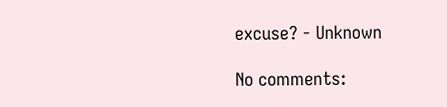excuse? - Unknown

No comments: